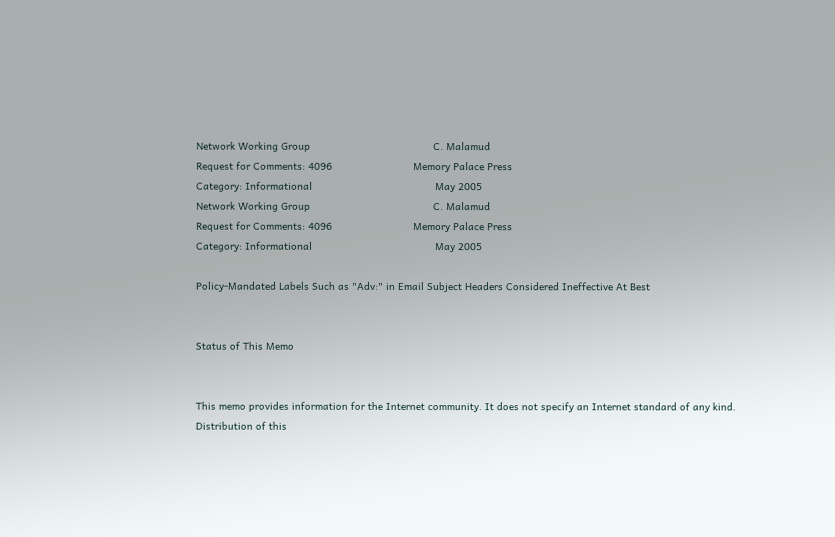Network Working Group                                         C. Malamud
Request for Comments: 4096                           Memory Palace Press
Category: Informational                                         May 2005
Network Working Group                                         C. Malamud
Request for Comments: 4096                           Memory Palace Press
Category: Informational                                         May 2005

Policy-Mandated Labels Such as "Adv:" in Email Subject Headers Considered Ineffective At Best


Status of This Memo


This memo provides information for the Internet community. It does not specify an Internet standard of any kind. Distribution of this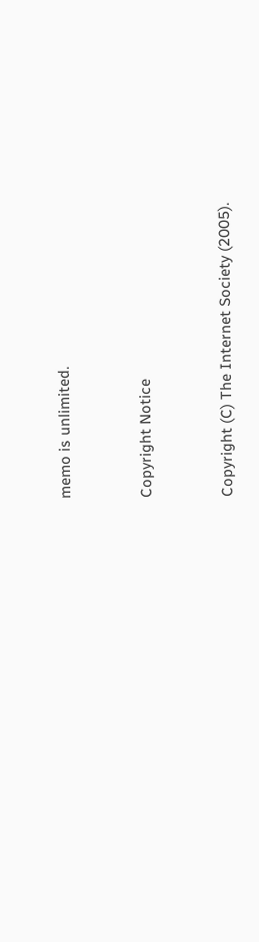memo is unlimited.


Copyright Notice


Copyright (C) The Internet Society (2005).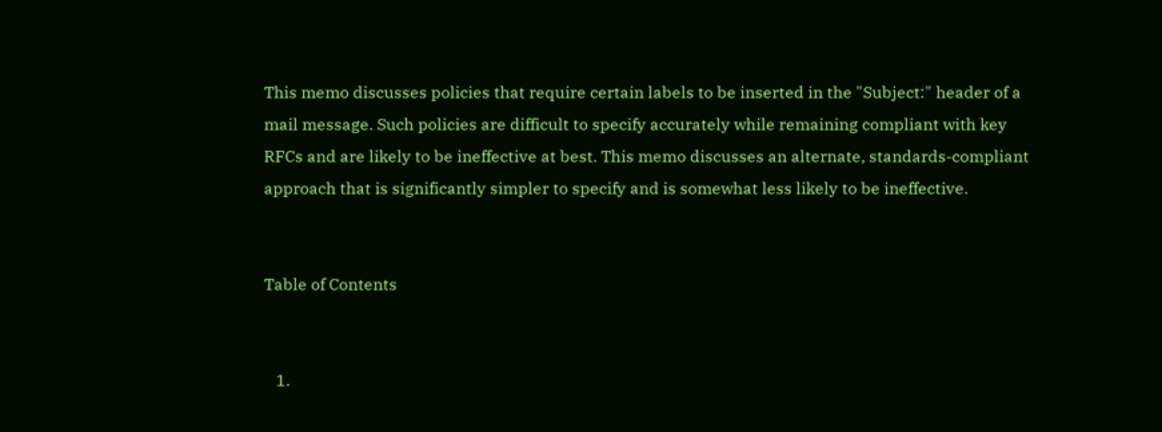This memo discusses policies that require certain labels to be inserted in the "Subject:" header of a mail message. Such policies are difficult to specify accurately while remaining compliant with key RFCs and are likely to be ineffective at best. This memo discusses an alternate, standards-compliant approach that is significantly simpler to specify and is somewhat less likely to be ineffective.


Table of Contents


   1.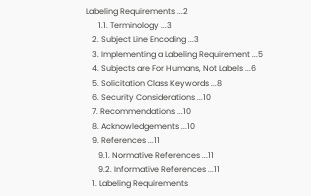Labeling Requirements ...2
      1.1. Terminology ...3
   2. Subject Line Encoding ...3
   3. Implementing a Labeling Requirement ...5
   4. Subjects are For Humans, Not Labels ...6
   5. Solicitation Class Keywords ...8
   6. Security Considerations ...10
   7. Recommendations ...10
   8. Acknowledgements ...10
   9. References ...11
      9.1. Normative References ...11
      9.2. Informative References ...11
   1. Labeling Requirements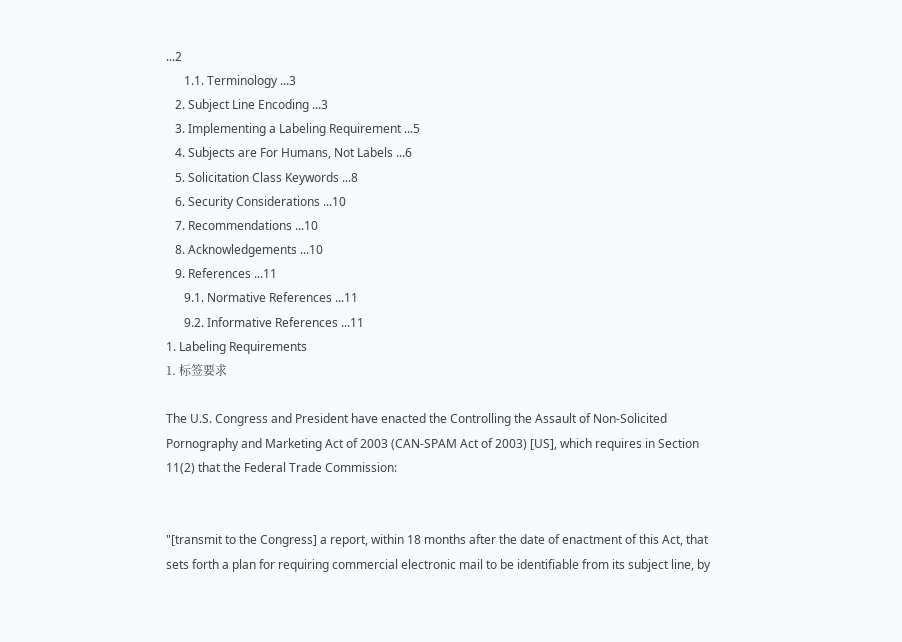...2
      1.1. Terminology ...3
   2. Subject Line Encoding ...3
   3. Implementing a Labeling Requirement ...5
   4. Subjects are For Humans, Not Labels ...6
   5. Solicitation Class Keywords ...8
   6. Security Considerations ...10
   7. Recommendations ...10
   8. Acknowledgements ...10
   9. References ...11
      9.1. Normative References ...11
      9.2. Informative References ...11
1. Labeling Requirements
1. 标签要求

The U.S. Congress and President have enacted the Controlling the Assault of Non-Solicited Pornography and Marketing Act of 2003 (CAN-SPAM Act of 2003) [US], which requires in Section 11(2) that the Federal Trade Commission:


"[transmit to the Congress] a report, within 18 months after the date of enactment of this Act, that sets forth a plan for requiring commercial electronic mail to be identifiable from its subject line, by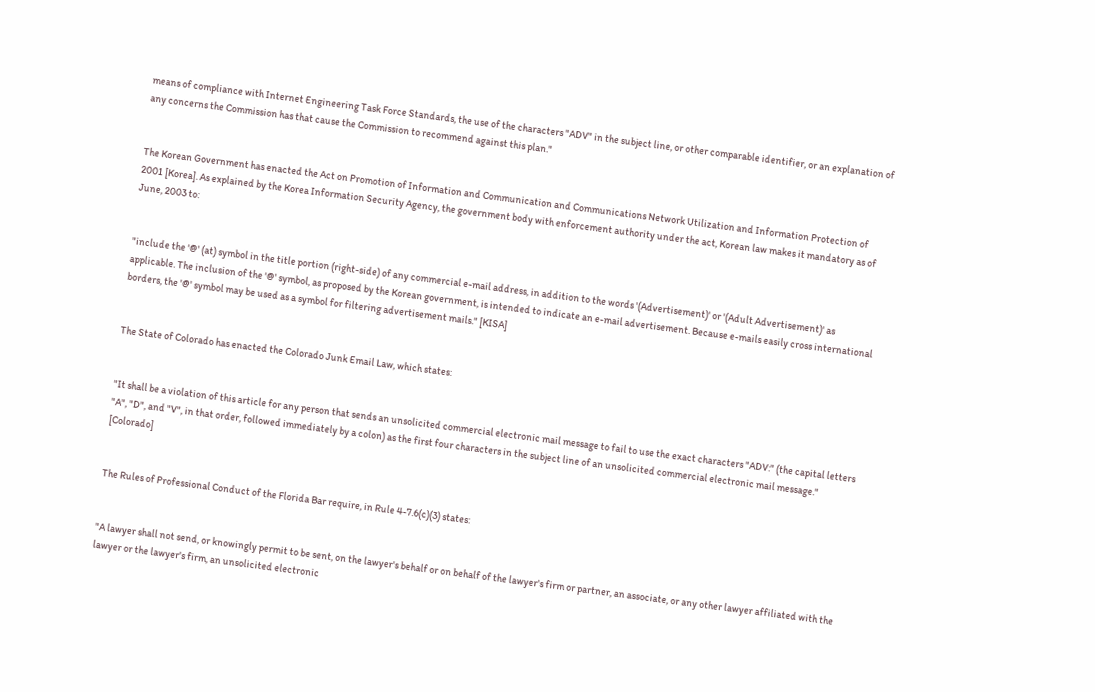means of compliance with Internet Engineering Task Force Standards, the use of the characters "ADV" in the subject line, or other comparable identifier, or an explanation of any concerns the Commission has that cause the Commission to recommend against this plan."


The Korean Government has enacted the Act on Promotion of Information and Communication and Communications Network Utilization and Information Protection of 2001 [Korea]. As explained by the Korea Information Security Agency, the government body with enforcement authority under the act, Korean law makes it mandatory as of June, 2003 to:


"include the '@' (at) symbol in the title portion (right-side) of any commercial e-mail address, in addition to the words '(Advertisement)' or '(Adult Advertisement)' as applicable. The inclusion of the '@' symbol, as proposed by the Korean government, is intended to indicate an e-mail advertisement. Because e-mails easily cross international borders, the '@' symbol may be used as a symbol for filtering advertisement mails." [KISA]


The State of Colorado has enacted the Colorado Junk Email Law, which states:


"It shall be a violation of this article for any person that sends an unsolicited commercial electronic mail message to fail to use the exact characters "ADV:" (the capital letters "A", "D", and "V", in that order, followed immediately by a colon) as the first four characters in the subject line of an unsolicited commercial electronic mail message." [Colorado]


The Rules of Professional Conduct of the Florida Bar require, in Rule 4-7.6(c)(3) states:


"A lawyer shall not send, or knowingly permit to be sent, on the lawyer's behalf or on behalf of the lawyer's firm or partner, an associate, or any other lawyer affiliated with the lawyer or the lawyer's firm, an unsolicited electronic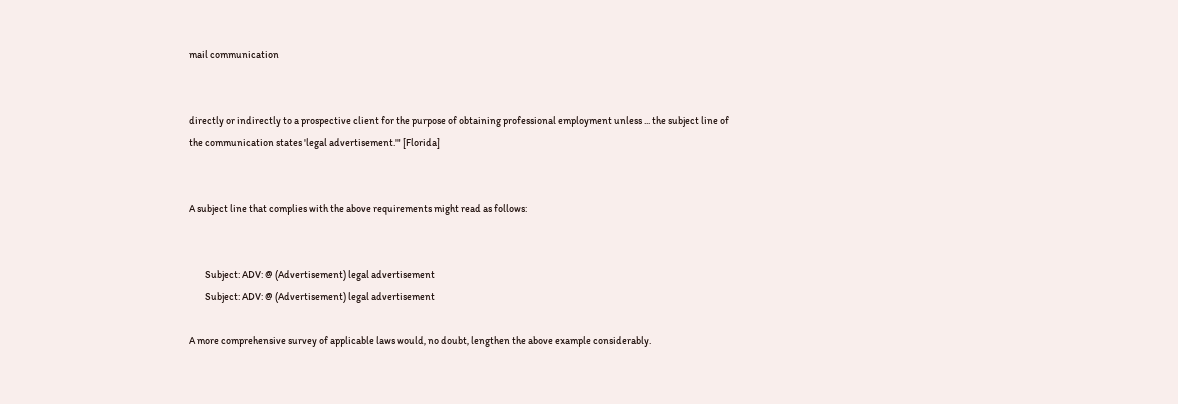mail communication


directly or indirectly to a prospective client for the purpose of obtaining professional employment unless ... the subject line of the communication states 'legal advertisement.'" [Florida]


A subject line that complies with the above requirements might read as follows:


        Subject: ADV: @ (Advertisement) legal advertisement
        Subject: ADV: @ (Advertisement) legal advertisement

A more comprehensive survey of applicable laws would, no doubt, lengthen the above example considerably.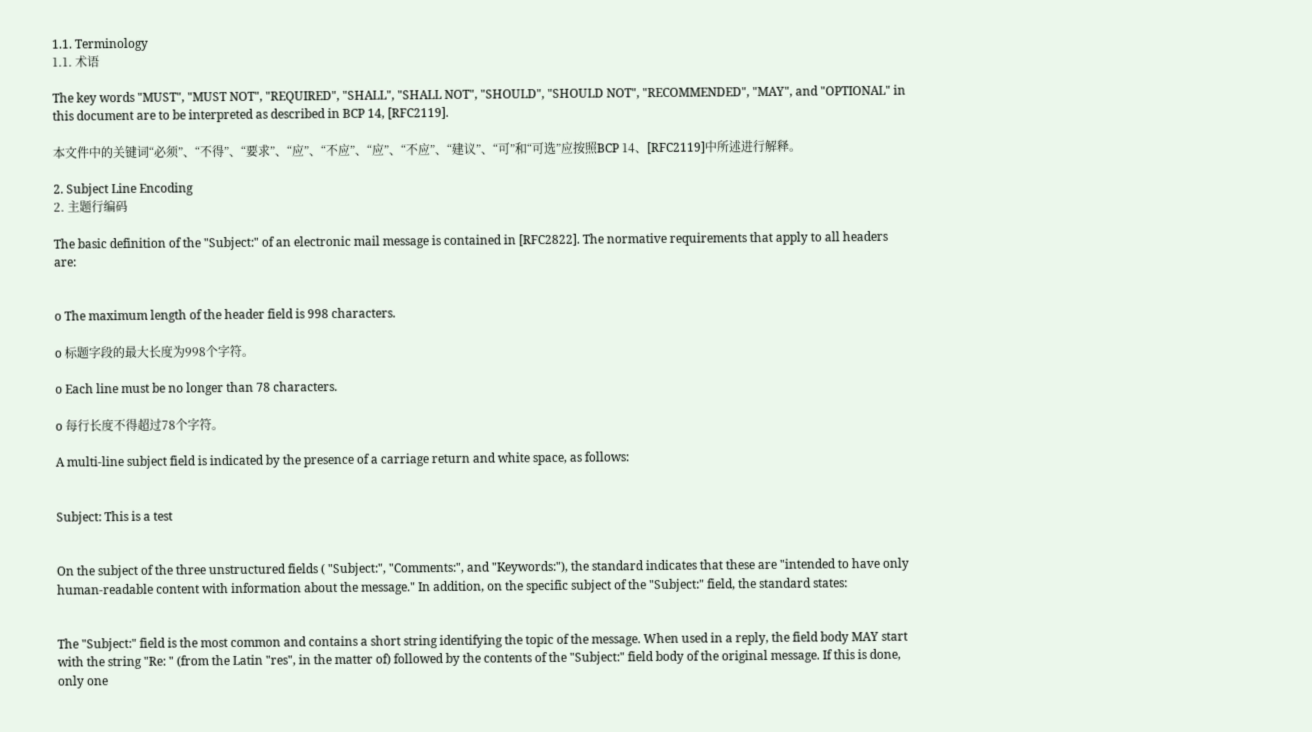1.1. Terminology
1.1. 术语

The key words "MUST", "MUST NOT", "REQUIRED", "SHALL", "SHALL NOT", "SHOULD", "SHOULD NOT", "RECOMMENDED", "MAY", and "OPTIONAL" in this document are to be interpreted as described in BCP 14, [RFC2119].

本文件中的关键词“必须”、“不得”、“要求”、“应”、“不应”、“应”、“不应”、“建议”、“可”和“可选”应按照BCP 14、[RFC2119]中所述进行解释。

2. Subject Line Encoding
2. 主题行编码

The basic definition of the "Subject:" of an electronic mail message is contained in [RFC2822]. The normative requirements that apply to all headers are:


o The maximum length of the header field is 998 characters.

o 标题字段的最大长度为998个字符。

o Each line must be no longer than 78 characters.

o 每行长度不得超过78个字符。

A multi-line subject field is indicated by the presence of a carriage return and white space, as follows:


Subject: This is a test


On the subject of the three unstructured fields ( "Subject:", "Comments:", and "Keywords:"), the standard indicates that these are "intended to have only human-readable content with information about the message." In addition, on the specific subject of the "Subject:" field, the standard states:


The "Subject:" field is the most common and contains a short string identifying the topic of the message. When used in a reply, the field body MAY start with the string "Re: " (from the Latin "res", in the matter of) followed by the contents of the "Subject:" field body of the original message. If this is done, only one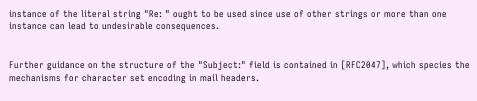instance of the literal string "Re: " ought to be used since use of other strings or more than one instance can lead to undesirable consequences.


Further guidance on the structure of the "Subject:" field is contained in [RFC2047], which species the mechanisms for character set encoding in mail headers.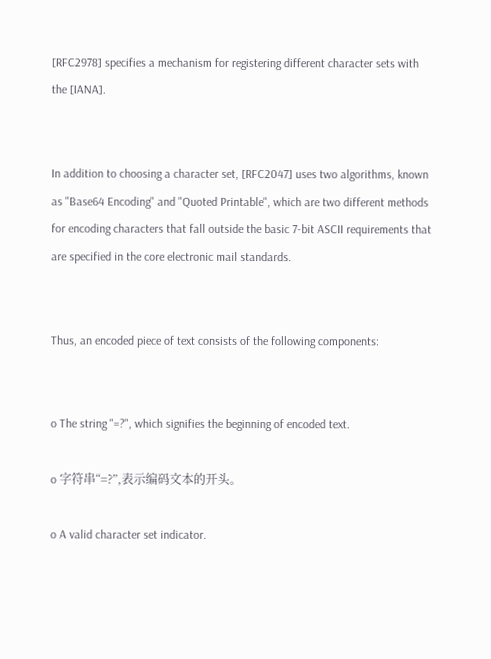[RFC2978] specifies a mechanism for registering different character sets with the [IANA].


In addition to choosing a character set, [RFC2047] uses two algorithms, known as "Base64 Encoding" and "Quoted Printable", which are two different methods for encoding characters that fall outside the basic 7-bit ASCII requirements that are specified in the core electronic mail standards.


Thus, an encoded piece of text consists of the following components:


o The string "=?", which signifies the beginning of encoded text.

o 字符串“=?”,表示编码文本的开头。

o A valid character set indicator.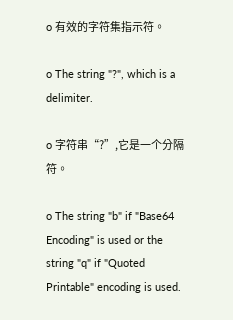o 有效的字符集指示符。

o The string "?", which is a delimiter.

o 字符串“?”,它是一个分隔符。

o The string "b" if "Base64 Encoding" is used or the string "q" if "Quoted Printable" encoding is used.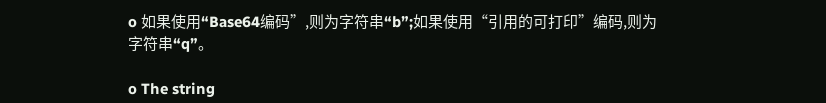o 如果使用“Base64编码”,则为字符串“b”;如果使用“引用的可打印”编码,则为字符串“q”。

o The string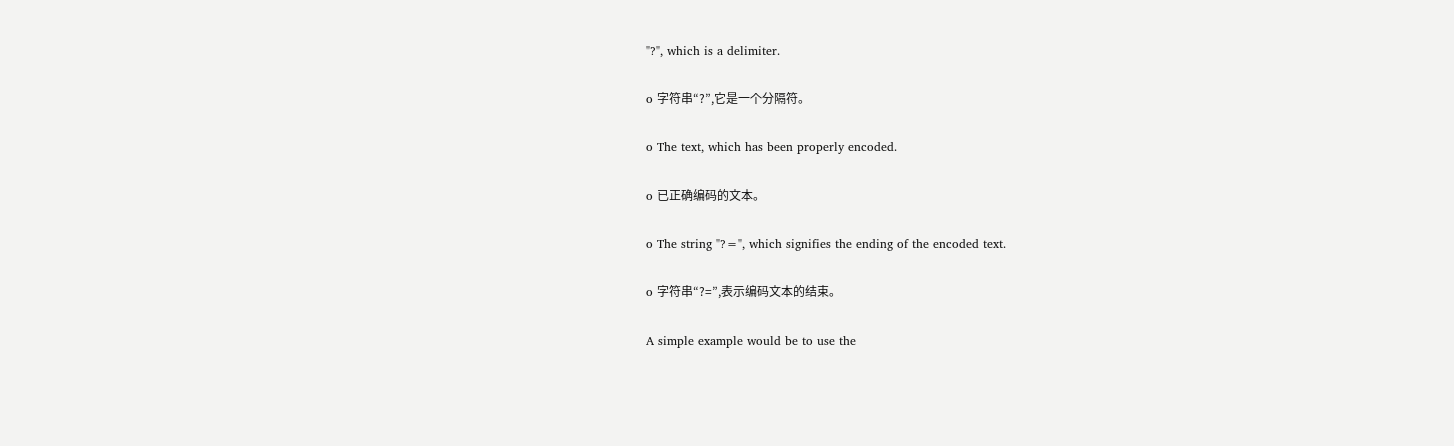"?", which is a delimiter.

o 字符串“?”,它是一个分隔符。

o The text, which has been properly encoded.

o 已正确编码的文本。

o The string "?=", which signifies the ending of the encoded text.

o 字符串“?=”,表示编码文本的结束。

A simple example would be to use the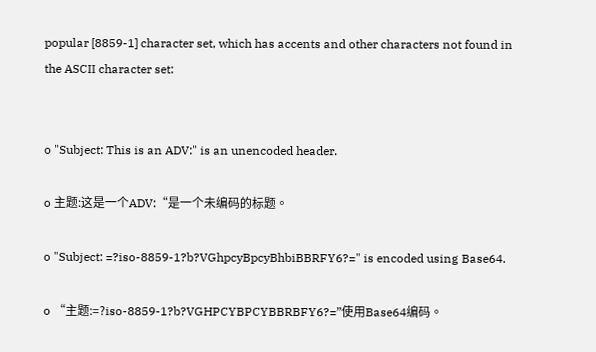popular [8859-1] character set, which has accents and other characters not found in the ASCII character set:


o "Subject: This is an ADV:" is an unencoded header.

o 主题:这是一个ADV:“是一个未编码的标题。

o "Subject: =?iso-8859-1?b?VGhpcyBpcyBhbiBBRFY6?=" is encoded using Base64.

o “主题:=?iso-8859-1?b?VGHPCYBPCYBBRBFY6?=”使用Base64编码。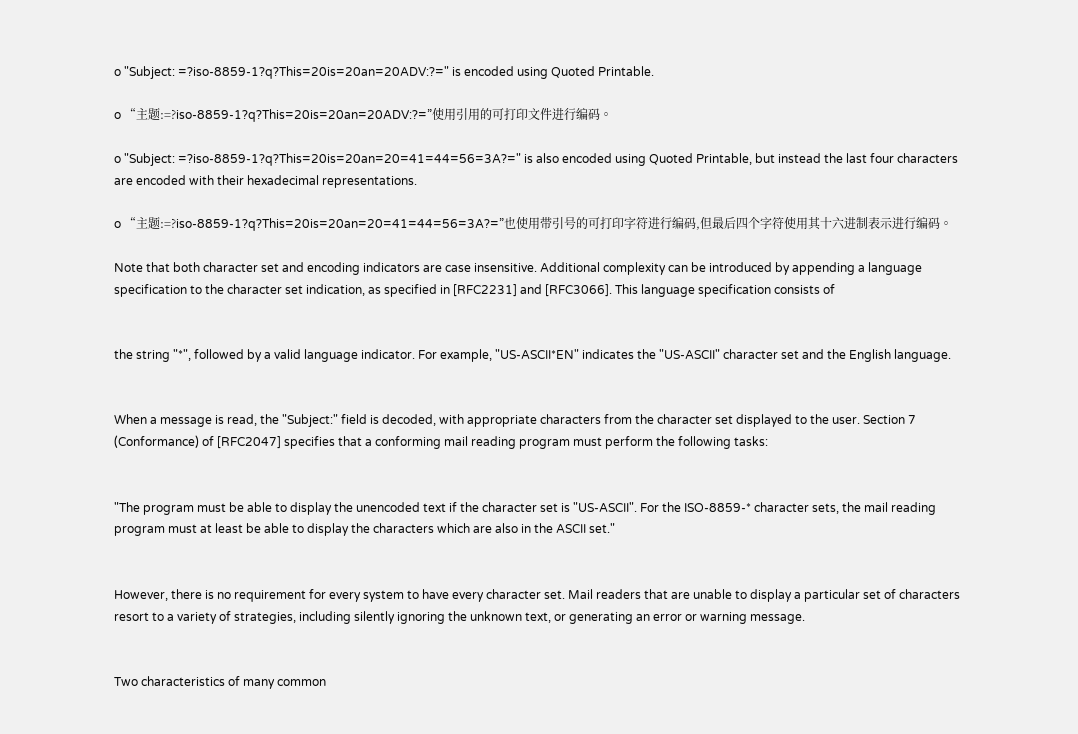o "Subject: =?iso-8859-1?q?This=20is=20an=20ADV:?=" is encoded using Quoted Printable.

o “主题:=?iso-8859-1?q?This=20is=20an=20ADV:?=”使用引用的可打印文件进行编码。

o "Subject: =?iso-8859-1?q?This=20is=20an=20=41=44=56=3A?=" is also encoded using Quoted Printable, but instead the last four characters are encoded with their hexadecimal representations.

o “主题:=?iso-8859-1?q?This=20is=20an=20=41=44=56=3A?=”也使用带引号的可打印字符进行编码,但最后四个字符使用其十六进制表示进行编码。

Note that both character set and encoding indicators are case insensitive. Additional complexity can be introduced by appending a language specification to the character set indication, as specified in [RFC2231] and [RFC3066]. This language specification consists of


the string "*", followed by a valid language indicator. For example, "US-ASCII*EN" indicates the "US-ASCII" character set and the English language.


When a message is read, the "Subject:" field is decoded, with appropriate characters from the character set displayed to the user. Section 7 (Conformance) of [RFC2047] specifies that a conforming mail reading program must perform the following tasks:


"The program must be able to display the unencoded text if the character set is "US-ASCII". For the ISO-8859-* character sets, the mail reading program must at least be able to display the characters which are also in the ASCII set."


However, there is no requirement for every system to have every character set. Mail readers that are unable to display a particular set of characters resort to a variety of strategies, including silently ignoring the unknown text, or generating an error or warning message.


Two characteristics of many common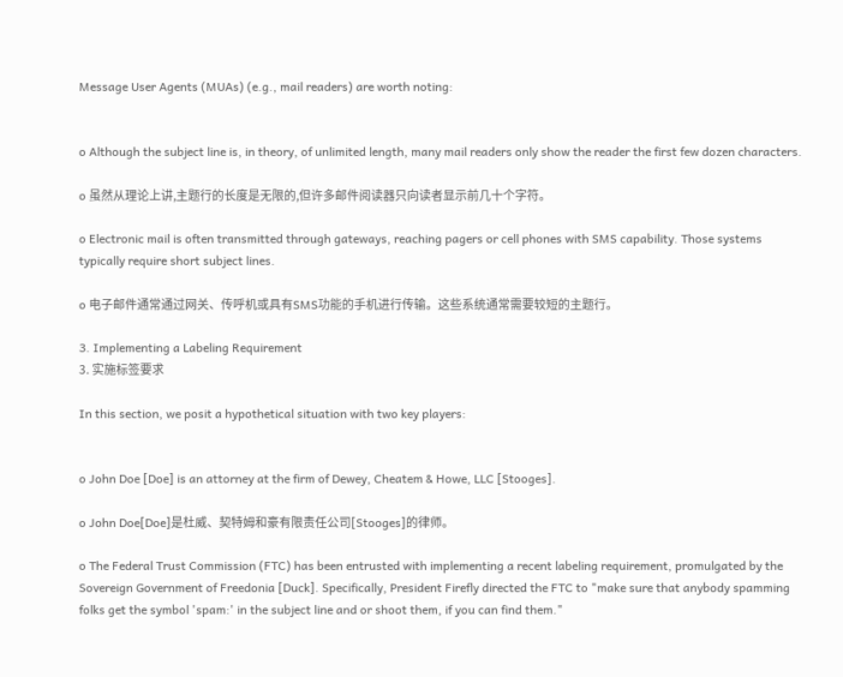Message User Agents (MUAs) (e.g., mail readers) are worth noting:


o Although the subject line is, in theory, of unlimited length, many mail readers only show the reader the first few dozen characters.

o 虽然从理论上讲,主题行的长度是无限的,但许多邮件阅读器只向读者显示前几十个字符。

o Electronic mail is often transmitted through gateways, reaching pagers or cell phones with SMS capability. Those systems typically require short subject lines.

o 电子邮件通常通过网关、传呼机或具有SMS功能的手机进行传输。这些系统通常需要较短的主题行。

3. Implementing a Labeling Requirement
3. 实施标签要求

In this section, we posit a hypothetical situation with two key players:


o John Doe [Doe] is an attorney at the firm of Dewey, Cheatem & Howe, LLC [Stooges].

o John Doe[Doe]是杜威、契特姆和豪有限责任公司[Stooges]的律师。

o The Federal Trust Commission (FTC) has been entrusted with implementing a recent labeling requirement, promulgated by the Sovereign Government of Freedonia [Duck]. Specifically, President Firefly directed the FTC to "make sure that anybody spamming folks get the symbol 'spam:' in the subject line and or shoot them, if you can find them."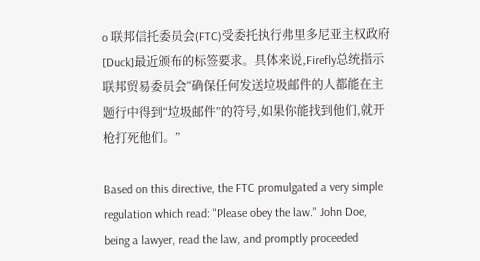o 联邦信托委员会(FTC)受委托执行弗里多尼亚主权政府[Duck]最近颁布的标签要求。具体来说,Firefly总统指示联邦贸易委员会“确保任何发送垃圾邮件的人都能在主题行中得到“垃圾邮件”的符号,如果你能找到他们,就开枪打死他们。”

Based on this directive, the FTC promulgated a very simple regulation which read: "Please obey the law." John Doe, being a lawyer, read the law, and promptly proceeded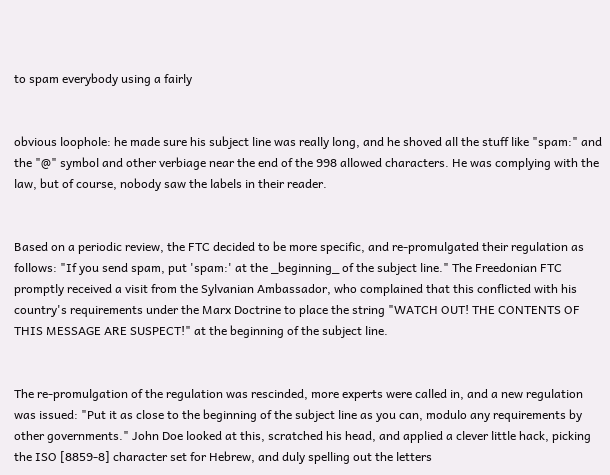to spam everybody using a fairly


obvious loophole: he made sure his subject line was really long, and he shoved all the stuff like "spam:" and the "@" symbol and other verbiage near the end of the 998 allowed characters. He was complying with the law, but of course, nobody saw the labels in their reader.


Based on a periodic review, the FTC decided to be more specific, and re-promulgated their regulation as follows: "If you send spam, put 'spam:' at the _beginning_ of the subject line." The Freedonian FTC promptly received a visit from the Sylvanian Ambassador, who complained that this conflicted with his country's requirements under the Marx Doctrine to place the string "WATCH OUT! THE CONTENTS OF THIS MESSAGE ARE SUSPECT!" at the beginning of the subject line.


The re-promulgation of the regulation was rescinded, more experts were called in, and a new regulation was issued: "Put it as close to the beginning of the subject line as you can, modulo any requirements by other governments." John Doe looked at this, scratched his head, and applied a clever little hack, picking the ISO [8859-8] character set for Hebrew, and duly spelling out the letters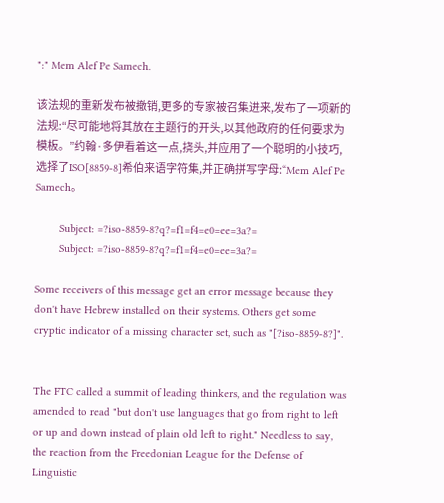":" Mem Alef Pe Samech.

该法规的重新发布被撤销,更多的专家被召集进来,发布了一项新的法规:“尽可能地将其放在主题行的开头,以其他政府的任何要求为模板。”约翰·多伊看着这一点,挠头,并应用了一个聪明的小技巧,选择了ISO[8859-8]希伯来语字符集,并正确拼写字母:“Mem Alef Pe Samech。

        Subject: =?iso-8859-8?q?=f1=f4=e0=ee=3a?=
        Subject: =?iso-8859-8?q?=f1=f4=e0=ee=3a?=

Some receivers of this message get an error message because they don't have Hebrew installed on their systems. Others get some cryptic indicator of a missing character set, such as "[?iso-8859-8?]".


The FTC called a summit of leading thinkers, and the regulation was amended to read "but don't use languages that go from right to left or up and down instead of plain old left to right." Needless to say, the reaction from the Freedonian League for the Defense of Linguistic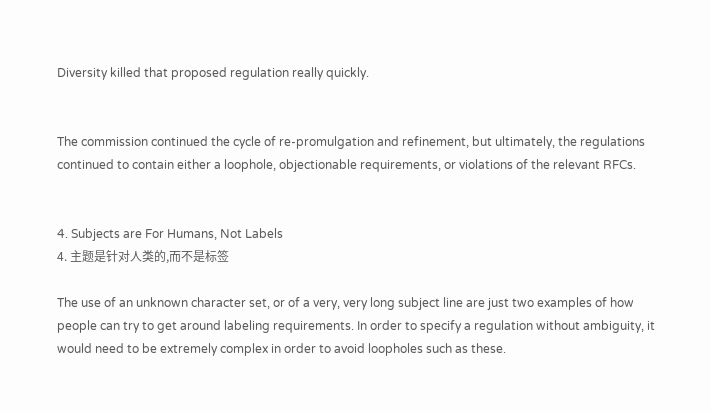Diversity killed that proposed regulation really quickly.


The commission continued the cycle of re-promulgation and refinement, but ultimately, the regulations continued to contain either a loophole, objectionable requirements, or violations of the relevant RFCs.


4. Subjects are For Humans, Not Labels
4. 主题是针对人类的,而不是标签

The use of an unknown character set, or of a very, very long subject line are just two examples of how people can try to get around labeling requirements. In order to specify a regulation without ambiguity, it would need to be extremely complex in order to avoid loopholes such as these.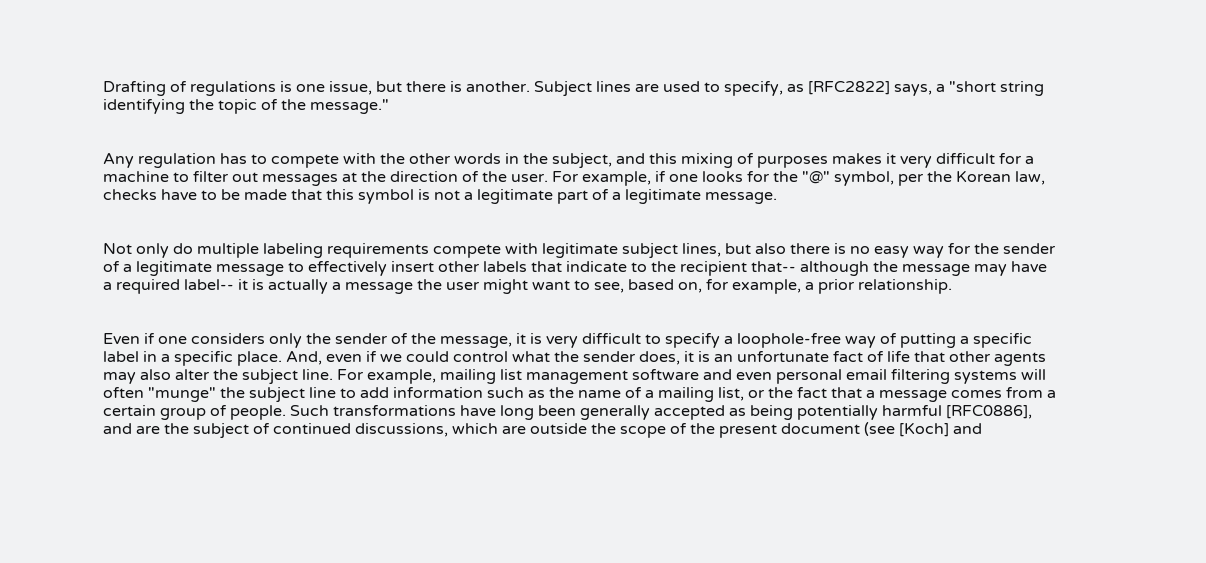Drafting of regulations is one issue, but there is another. Subject lines are used to specify, as [RFC2822] says, a "short string identifying the topic of the message."


Any regulation has to compete with the other words in the subject, and this mixing of purposes makes it very difficult for a machine to filter out messages at the direction of the user. For example, if one looks for the "@" symbol, per the Korean law, checks have to be made that this symbol is not a legitimate part of a legitimate message.


Not only do multiple labeling requirements compete with legitimate subject lines, but also there is no easy way for the sender of a legitimate message to effectively insert other labels that indicate to the recipient that-- although the message may have a required label-- it is actually a message the user might want to see, based on, for example, a prior relationship.


Even if one considers only the sender of the message, it is very difficult to specify a loophole-free way of putting a specific label in a specific place. And, even if we could control what the sender does, it is an unfortunate fact of life that other agents may also alter the subject line. For example, mailing list management software and even personal email filtering systems will often "munge" the subject line to add information such as the name of a mailing list, or the fact that a message comes from a certain group of people. Such transformations have long been generally accepted as being potentially harmful [RFC0886], and are the subject of continued discussions, which are outside the scope of the present document (see [Koch] and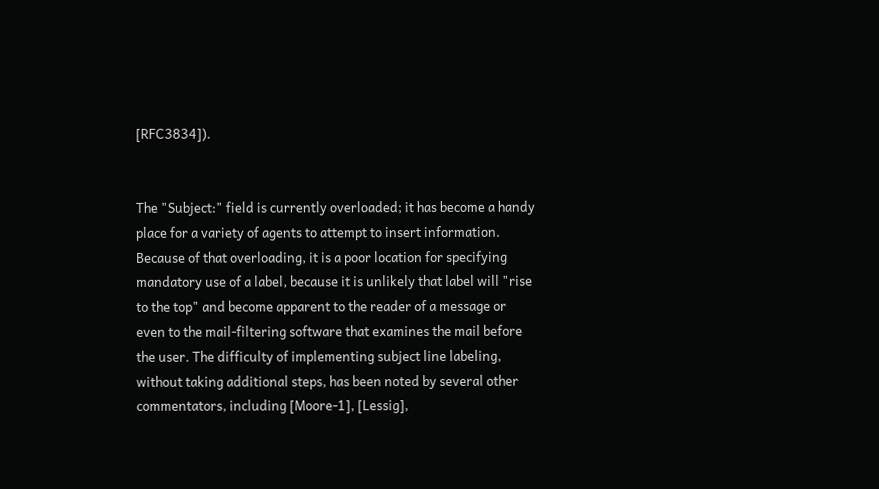[RFC3834]).


The "Subject:" field is currently overloaded; it has become a handy place for a variety of agents to attempt to insert information. Because of that overloading, it is a poor location for specifying mandatory use of a label, because it is unlikely that label will "rise to the top" and become apparent to the reader of a message or even to the mail-filtering software that examines the mail before the user. The difficulty of implementing subject line labeling, without taking additional steps, has been noted by several other commentators, including [Moore-1], [Lessig],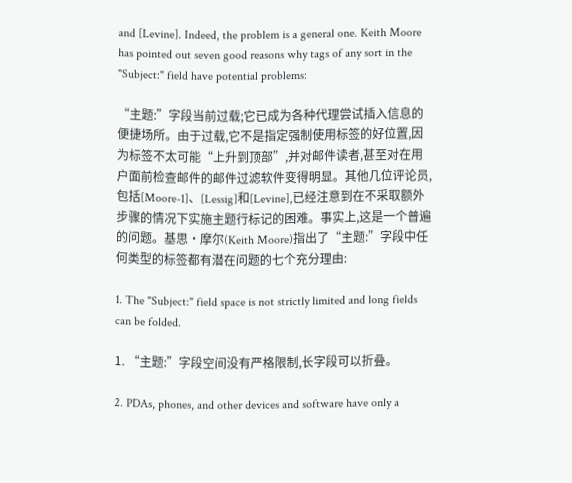and [Levine]. Indeed, the problem is a general one. Keith Moore has pointed out seven good reasons why tags of any sort in the "Subject:" field have potential problems:

“主题:”字段当前过载;它已成为各种代理尝试插入信息的便捷场所。由于过载,它不是指定强制使用标签的好位置,因为标签不太可能“上升到顶部”,并对邮件读者,甚至对在用户面前检查邮件的邮件过滤软件变得明显。其他几位评论员,包括[Moore-1]、[Lessig]和[Levine],已经注意到在不采取额外步骤的情况下实施主题行标记的困难。事实上,这是一个普遍的问题。基思·摩尔(Keith Moore)指出了“主题:”字段中任何类型的标签都有潜在问题的七个充分理由:

1. The "Subject:" field space is not strictly limited and long fields can be folded.

1. “主题:”字段空间没有严格限制,长字段可以折叠。

2. PDAs, phones, and other devices and software have only a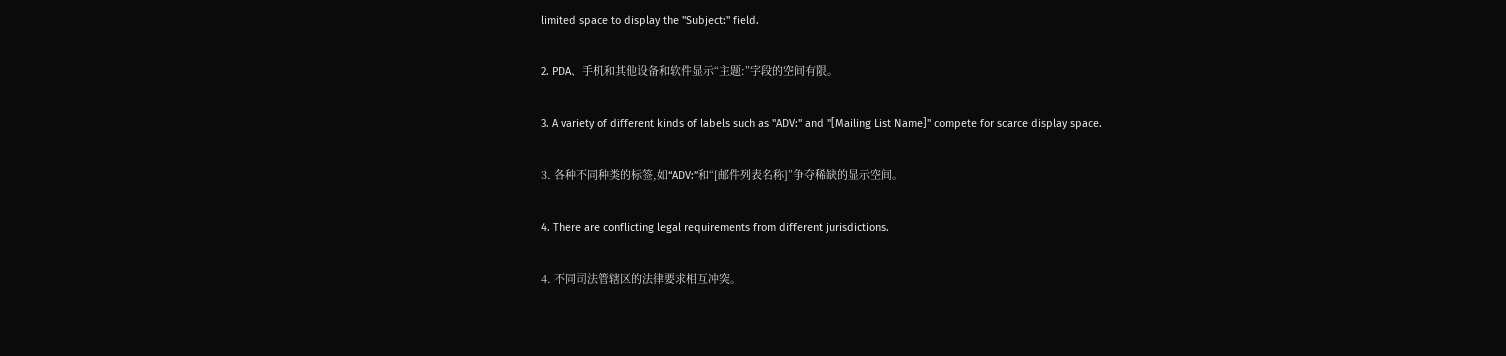limited space to display the "Subject:" field.

2. PDA、手机和其他设备和软件显示“主题:”字段的空间有限。

3. A variety of different kinds of labels such as "ADV:" and "[Mailing List Name]" compete for scarce display space.

3. 各种不同种类的标签,如“ADV:”和“[邮件列表名称]”争夺稀缺的显示空间。

4. There are conflicting legal requirements from different jurisdictions.

4. 不同司法管辖区的法律要求相互冲突。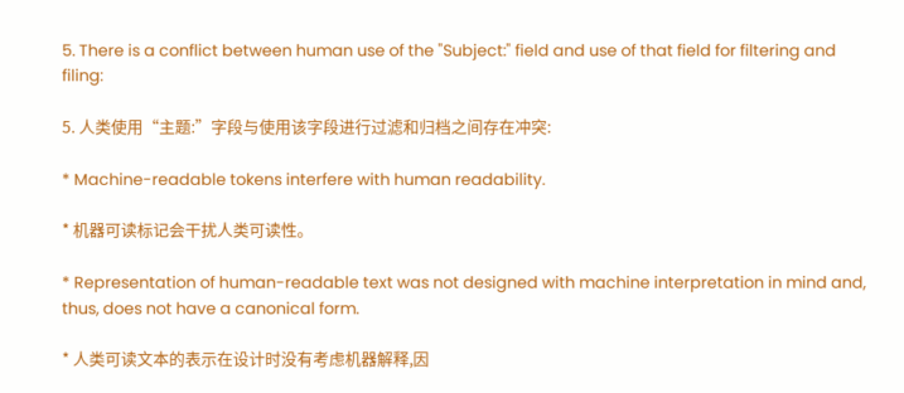5. There is a conflict between human use of the "Subject:" field and use of that field for filtering and filing:

5. 人类使用“主题:”字段与使用该字段进行过滤和归档之间存在冲突:

* Machine-readable tokens interfere with human readability.

* 机器可读标记会干扰人类可读性。

* Representation of human-readable text was not designed with machine interpretation in mind and, thus, does not have a canonical form.

* 人类可读文本的表示在设计时没有考虑机器解释,因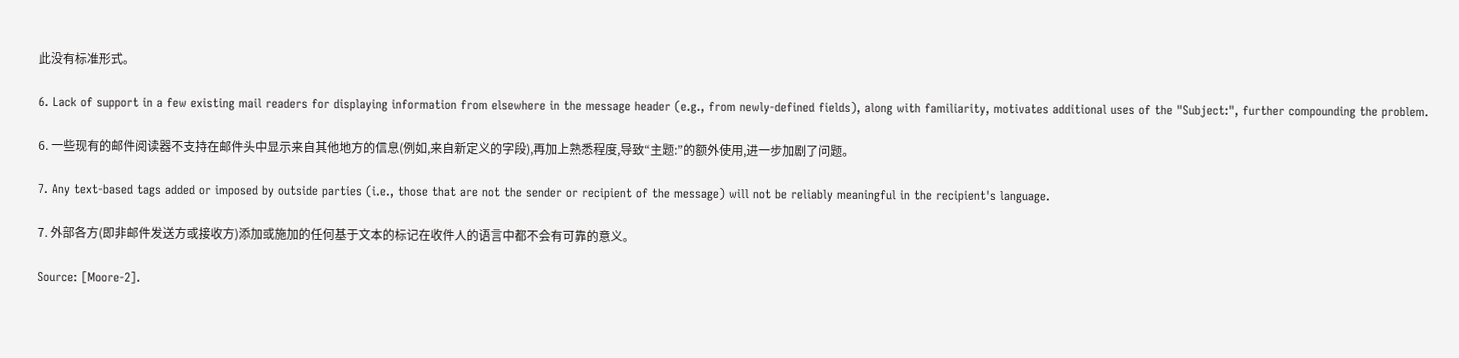此没有标准形式。

6. Lack of support in a few existing mail readers for displaying information from elsewhere in the message header (e.g., from newly-defined fields), along with familiarity, motivates additional uses of the "Subject:", further compounding the problem.

6. 一些现有的邮件阅读器不支持在邮件头中显示来自其他地方的信息(例如,来自新定义的字段),再加上熟悉程度,导致“主题:”的额外使用,进一步加剧了问题。

7. Any text-based tags added or imposed by outside parties (i.e., those that are not the sender or recipient of the message) will not be reliably meaningful in the recipient's language.

7. 外部各方(即非邮件发送方或接收方)添加或施加的任何基于文本的标记在收件人的语言中都不会有可靠的意义。

Source: [Moore-2].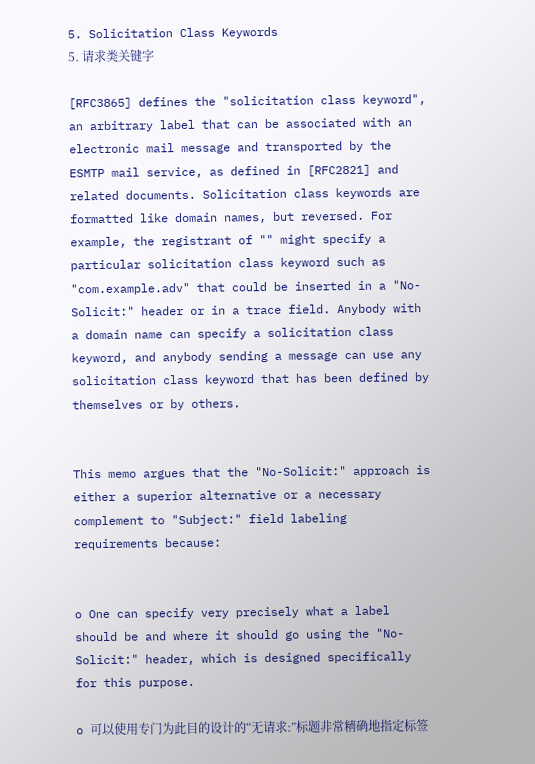5. Solicitation Class Keywords
5. 请求类关键字

[RFC3865] defines the "solicitation class keyword", an arbitrary label that can be associated with an electronic mail message and transported by the ESMTP mail service, as defined in [RFC2821] and related documents. Solicitation class keywords are formatted like domain names, but reversed. For example, the registrant of "" might specify a particular solicitation class keyword such as "com.example.adv" that could be inserted in a "No-Solicit:" header or in a trace field. Anybody with a domain name can specify a solicitation class keyword, and anybody sending a message can use any solicitation class keyword that has been defined by themselves or by others.


This memo argues that the "No-Solicit:" approach is either a superior alternative or a necessary complement to "Subject:" field labeling requirements because:


o One can specify very precisely what a label should be and where it should go using the "No-Solicit:" header, which is designed specifically for this purpose.

o 可以使用专门为此目的设计的“无请求:”标题非常精确地指定标签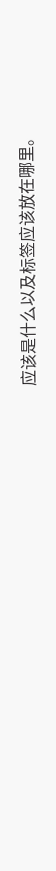应该是什么以及标签应该放在哪里。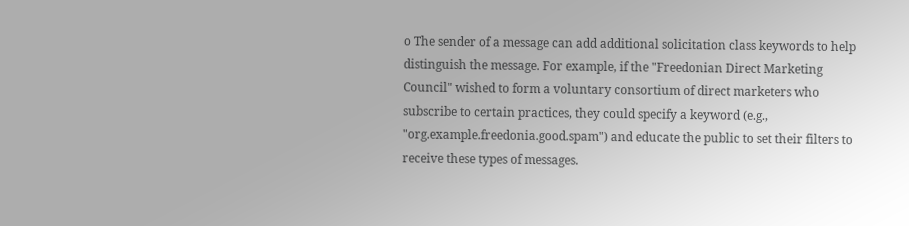o The sender of a message can add additional solicitation class keywords to help distinguish the message. For example, if the "Freedonian Direct Marketing Council" wished to form a voluntary consortium of direct marketers who subscribe to certain practices, they could specify a keyword (e.g., "org.example.freedonia.good.spam") and educate the public to set their filters to receive these types of messages.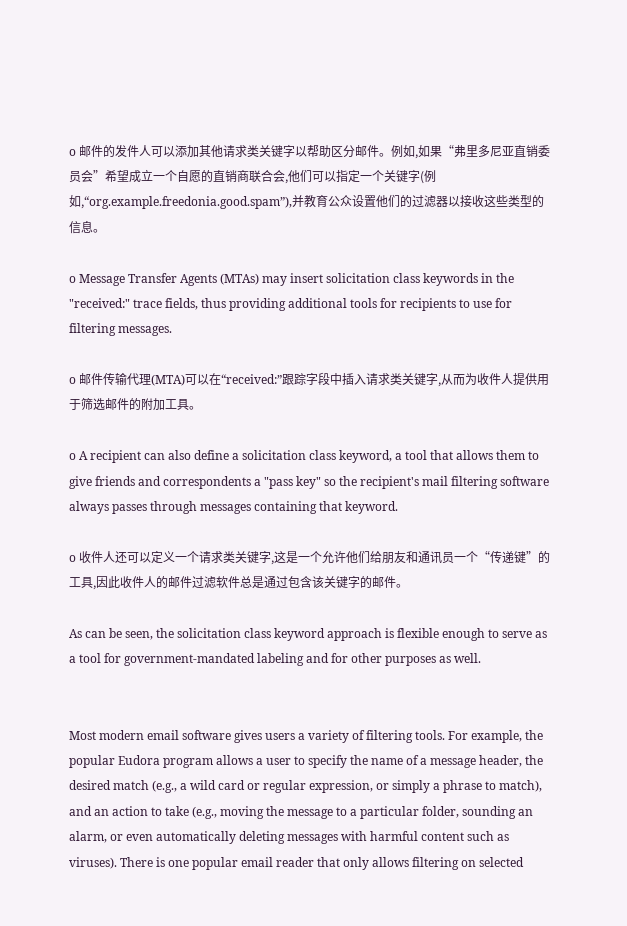o 邮件的发件人可以添加其他请求类关键字以帮助区分邮件。例如,如果“弗里多尼亚直销委员会”希望成立一个自愿的直销商联合会,他们可以指定一个关键字(例如,“org.example.freedonia.good.spam”),并教育公众设置他们的过滤器以接收这些类型的信息。

o Message Transfer Agents (MTAs) may insert solicitation class keywords in the "received:" trace fields, thus providing additional tools for recipients to use for filtering messages.

o 邮件传输代理(MTA)可以在“received:”跟踪字段中插入请求类关键字,从而为收件人提供用于筛选邮件的附加工具。

o A recipient can also define a solicitation class keyword, a tool that allows them to give friends and correspondents a "pass key" so the recipient's mail filtering software always passes through messages containing that keyword.

o 收件人还可以定义一个请求类关键字,这是一个允许他们给朋友和通讯员一个“传递键”的工具,因此收件人的邮件过滤软件总是通过包含该关键字的邮件。

As can be seen, the solicitation class keyword approach is flexible enough to serve as a tool for government-mandated labeling and for other purposes as well.


Most modern email software gives users a variety of filtering tools. For example, the popular Eudora program allows a user to specify the name of a message header, the desired match (e.g., a wild card or regular expression, or simply a phrase to match), and an action to take (e.g., moving the message to a particular folder, sounding an alarm, or even automatically deleting messages with harmful content such as viruses). There is one popular email reader that only allows filtering on selected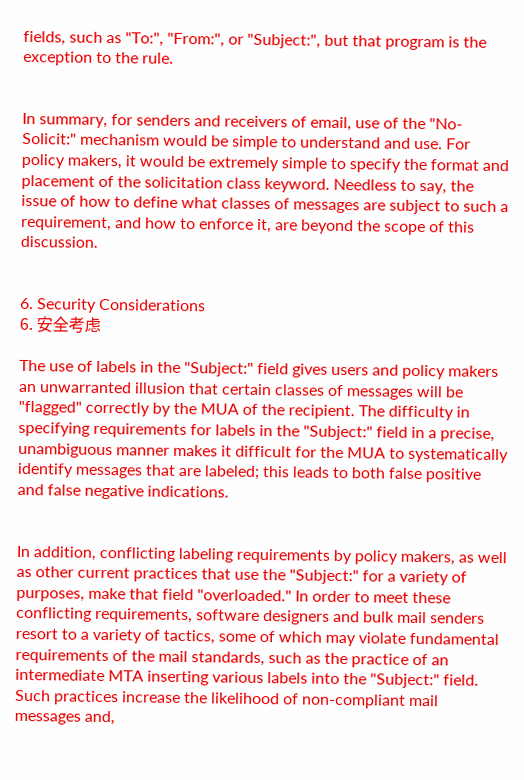fields, such as "To:", "From:", or "Subject:", but that program is the exception to the rule.


In summary, for senders and receivers of email, use of the "No-Solicit:" mechanism would be simple to understand and use. For policy makers, it would be extremely simple to specify the format and placement of the solicitation class keyword. Needless to say, the issue of how to define what classes of messages are subject to such a requirement, and how to enforce it, are beyond the scope of this discussion.


6. Security Considerations
6. 安全考虑

The use of labels in the "Subject:" field gives users and policy makers an unwarranted illusion that certain classes of messages will be "flagged" correctly by the MUA of the recipient. The difficulty in specifying requirements for labels in the "Subject:" field in a precise, unambiguous manner makes it difficult for the MUA to systematically identify messages that are labeled; this leads to both false positive and false negative indications.


In addition, conflicting labeling requirements by policy makers, as well as other current practices that use the "Subject:" for a variety of purposes, make that field "overloaded." In order to meet these conflicting requirements, software designers and bulk mail senders resort to a variety of tactics, some of which may violate fundamental requirements of the mail standards, such as the practice of an intermediate MTA inserting various labels into the "Subject:" field. Such practices increase the likelihood of non-compliant mail messages and,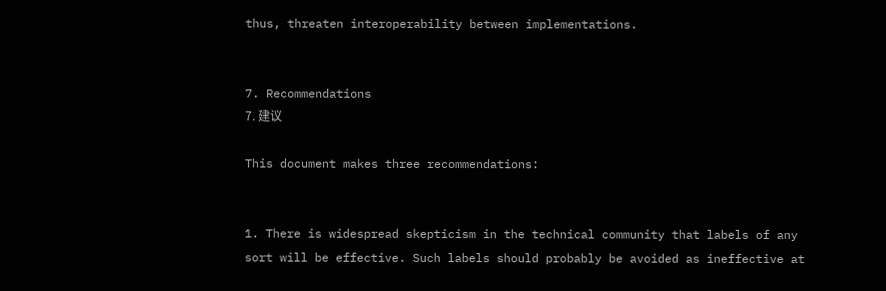thus, threaten interoperability between implementations.


7. Recommendations
7. 建议

This document makes three recommendations:


1. There is widespread skepticism in the technical community that labels of any sort will be effective. Such labels should probably be avoided as ineffective at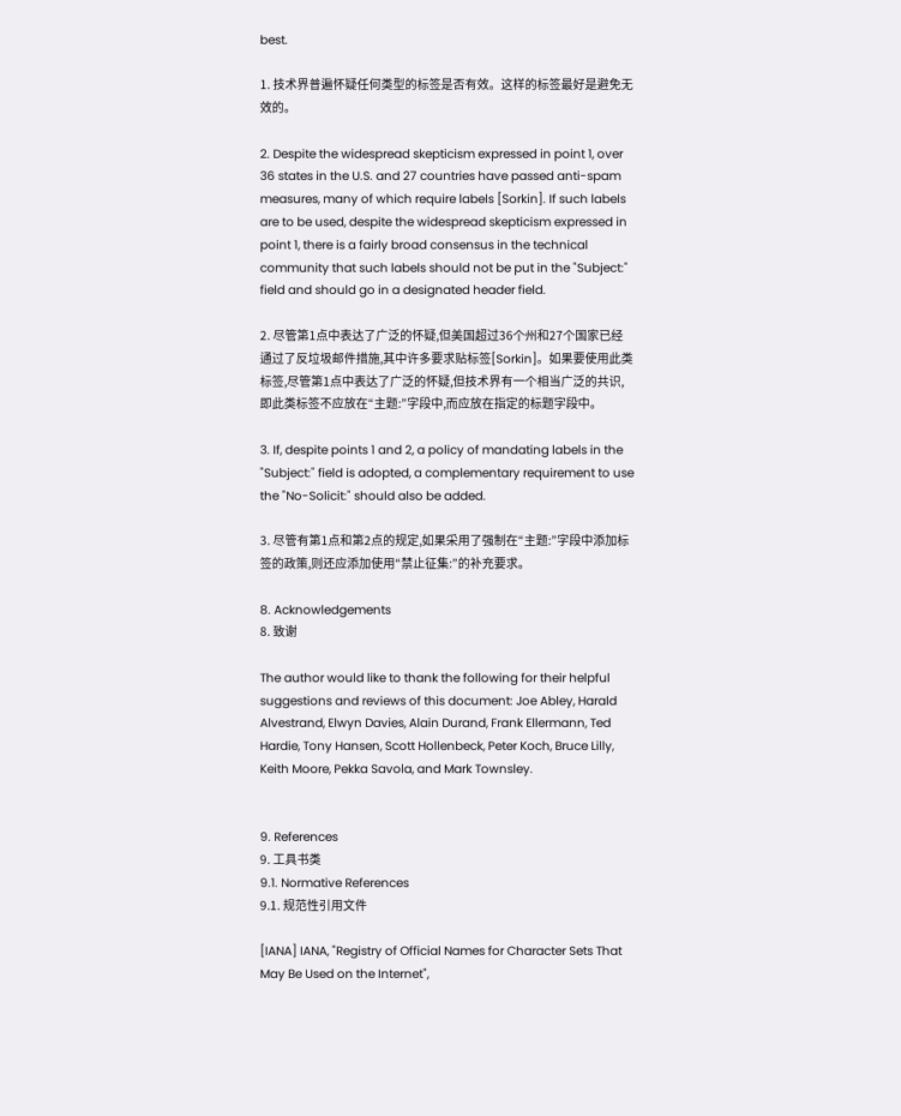best.

1. 技术界普遍怀疑任何类型的标签是否有效。这样的标签最好是避免无效的。

2. Despite the widespread skepticism expressed in point 1, over 36 states in the U.S. and 27 countries have passed anti-spam measures, many of which require labels [Sorkin]. If such labels are to be used, despite the widespread skepticism expressed in point 1, there is a fairly broad consensus in the technical community that such labels should not be put in the "Subject:" field and should go in a designated header field.

2. 尽管第1点中表达了广泛的怀疑,但美国超过36个州和27个国家已经通过了反垃圾邮件措施,其中许多要求贴标签[Sorkin]。如果要使用此类标签,尽管第1点中表达了广泛的怀疑,但技术界有一个相当广泛的共识,即此类标签不应放在“主题:”字段中,而应放在指定的标题字段中。

3. If, despite points 1 and 2, a policy of mandating labels in the "Subject:" field is adopted, a complementary requirement to use the "No-Solicit:" should also be added.

3. 尽管有第1点和第2点的规定,如果采用了强制在“主题:”字段中添加标签的政策,则还应添加使用“禁止征集:”的补充要求。

8. Acknowledgements
8. 致谢

The author would like to thank the following for their helpful suggestions and reviews of this document: Joe Abley, Harald Alvestrand, Elwyn Davies, Alain Durand, Frank Ellermann, Ted Hardie, Tony Hansen, Scott Hollenbeck, Peter Koch, Bruce Lilly, Keith Moore, Pekka Savola, and Mark Townsley.


9. References
9. 工具书类
9.1. Normative References
9.1. 规范性引用文件

[IANA] IANA, "Registry of Official Names for Character Sets That May Be Used on the Internet",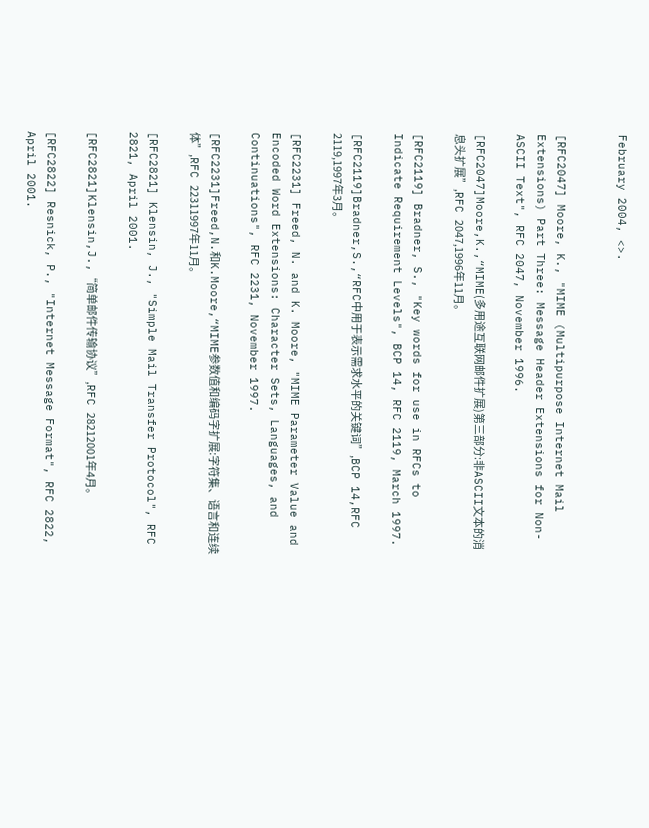February 2004, <>.


[RFC2047] Moore, K., "MIME (Multipurpose Internet Mail Extensions) Part Three: Message Header Extensions for Non-ASCII Text", RFC 2047, November 1996.

[RFC2047]Moore,K.,“MIME(多用途互联网邮件扩展)第三部分:非ASCII文本的消息头扩展”,RFC 2047,1996年11月。

[RFC2119] Bradner, S., "Key words for use in RFCs to Indicate Requirement Levels", BCP 14, RFC 2119, March 1997.

[RFC2119]Bradner,S.,“RFC中用于表示需求水平的关键词”,BCP 14,RFC 2119,1997年3月。

[RFC2231] Freed, N. and K. Moore, "MIME Parameter Value and Encoded Word Extensions: Character Sets, Languages, and Continuations", RFC 2231, November 1997.

[RFC2231]Freed,N.和K.Moore,“MIME参数值和编码字扩展:字符集、语言和连续体”,RFC 22311997年11月。

[RFC2821] Klensin, J., "Simple Mail Transfer Protocol", RFC 2821, April 2001.

[RFC2821]Klensin,J.,“简单邮件传输协议”,RFC 28212001年4月。

[RFC2822] Resnick, P., "Internet Message Format", RFC 2822, April 2001.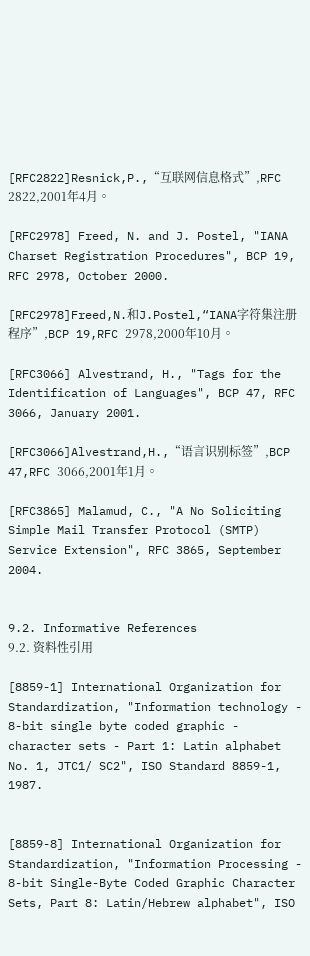[RFC2822]Resnick,P.,“互联网信息格式”,RFC 2822,2001年4月。

[RFC2978] Freed, N. and J. Postel, "IANA Charset Registration Procedures", BCP 19, RFC 2978, October 2000.

[RFC2978]Freed,N.和J.Postel,“IANA字符集注册程序”,BCP 19,RFC 2978,2000年10月。

[RFC3066] Alvestrand, H., "Tags for the Identification of Languages", BCP 47, RFC 3066, January 2001.

[RFC3066]Alvestrand,H.,“语言识别标签”,BCP 47,RFC 3066,2001年1月。

[RFC3865] Malamud, C., "A No Soliciting Simple Mail Transfer Protocol (SMTP) Service Extension", RFC 3865, September 2004.


9.2. Informative References
9.2. 资料性引用

[8859-1] International Organization for Standardization, "Information technology - 8-bit single byte coded graphic - character sets - Part 1: Latin alphabet No. 1, JTC1/ SC2", ISO Standard 8859-1, 1987.


[8859-8] International Organization for Standardization, "Information Processing - 8-bit Single-Byte Coded Graphic Character Sets, Part 8: Latin/Hebrew alphabet", ISO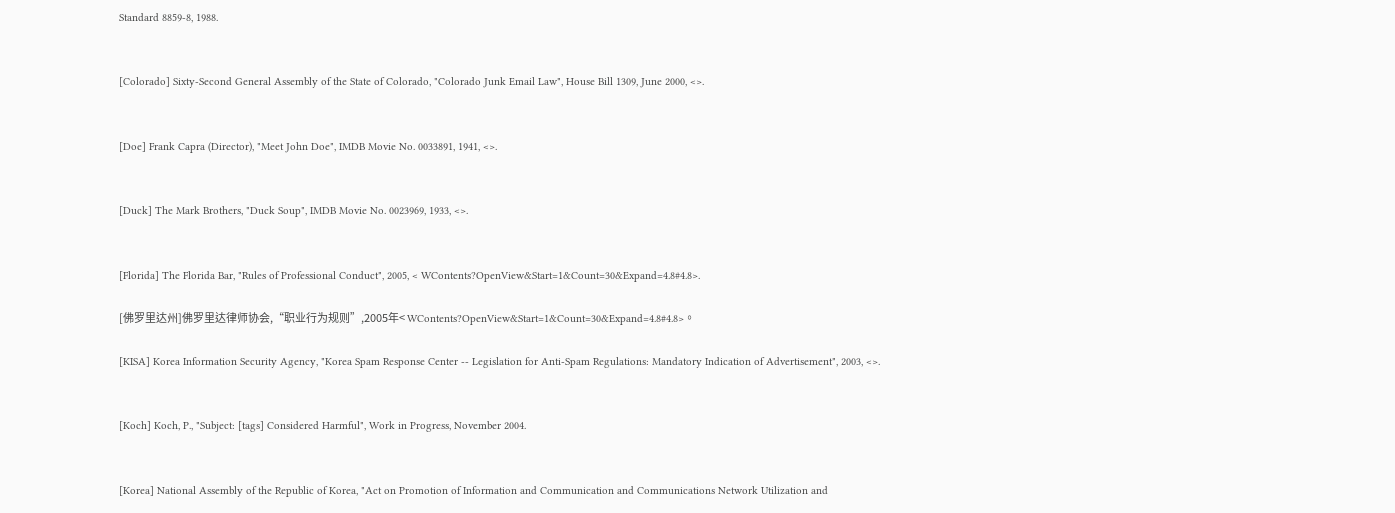Standard 8859-8, 1988.


[Colorado] Sixty-Second General Assembly of the State of Colorado, "Colorado Junk Email Law", House Bill 1309, June 2000, <>.


[Doe] Frank Capra (Director), "Meet John Doe", IMDB Movie No. 0033891, 1941, <>.


[Duck] The Mark Brothers, "Duck Soup", IMDB Movie No. 0023969, 1933, <>.


[Florida] The Florida Bar, "Rules of Professional Conduct", 2005, < WContents?OpenView&Start=1&Count=30&Expand=4.8#4.8>.

[佛罗里达州]佛罗里达律师协会,“职业行为规则”,2005年< WContents?OpenView&Start=1&Count=30&Expand=4.8#4.8>。

[KISA] Korea Information Security Agency, "Korea Spam Response Center -- Legislation for Anti-Spam Regulations: Mandatory Indication of Advertisement", 2003, <>.


[Koch] Koch, P., "Subject: [tags] Considered Harmful", Work in Progress, November 2004.


[Korea] National Assembly of the Republic of Korea, "Act on Promotion of Information and Communication and Communications Network Utilization and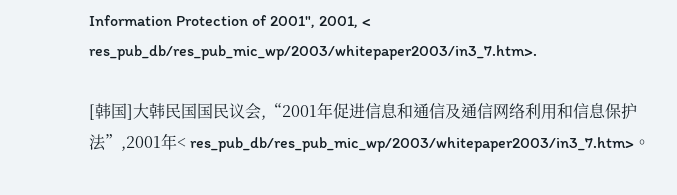Information Protection of 2001", 2001, < res_pub_db/res_pub_mic_wp/2003/whitepaper2003/in3_7.htm>.

[韩国]大韩民国国民议会,“2001年促进信息和通信及通信网络利用和信息保护法”,2001年< res_pub_db/res_pub_mic_wp/2003/whitepaper2003/in3_7.htm>。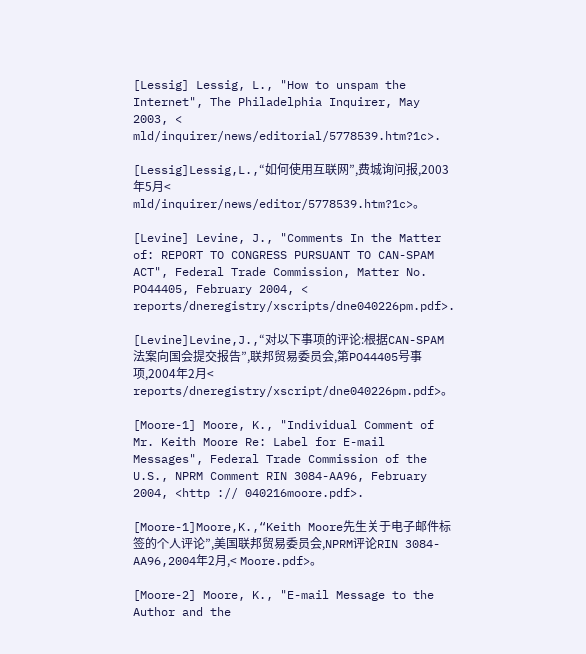[Lessig] Lessig, L., "How to unspam the Internet", The Philadelphia Inquirer, May 2003, < mld/inquirer/news/editorial/5778539.htm?1c>.

[Lessig]Lessig,L.,“如何使用互联网”,费城询问报,2003年5月< mld/inquirer/news/editor/5778539.htm?1c>。

[Levine] Levine, J., "Comments In the Matter of: REPORT TO CONGRESS PURSUANT TO CAN-SPAM ACT", Federal Trade Commission, Matter No. PO44405, February 2004, < reports/dneregistry/xscripts/dne040226pm.pdf>.

[Levine]Levine,J.,“对以下事项的评论:根据CAN-SPAM法案向国会提交报告”,联邦贸易委员会,第PO44405号事项,2004年2月< reports/dneregistry/xscript/dne040226pm.pdf>。

[Moore-1] Moore, K., "Individual Comment of Mr. Keith Moore Re: Label for E-mail Messages", Federal Trade Commission of the U.S., NPRM Comment RIN 3084-AA96, February 2004, <http :// 040216moore.pdf>.

[Moore-1]Moore,K.,“Keith Moore先生关于电子邮件标签的个人评论”,美国联邦贸易委员会,NPRM评论RIN 3084-AA96,2004年2月,< Moore.pdf>。

[Moore-2] Moore, K., "E-mail Message to the Author and the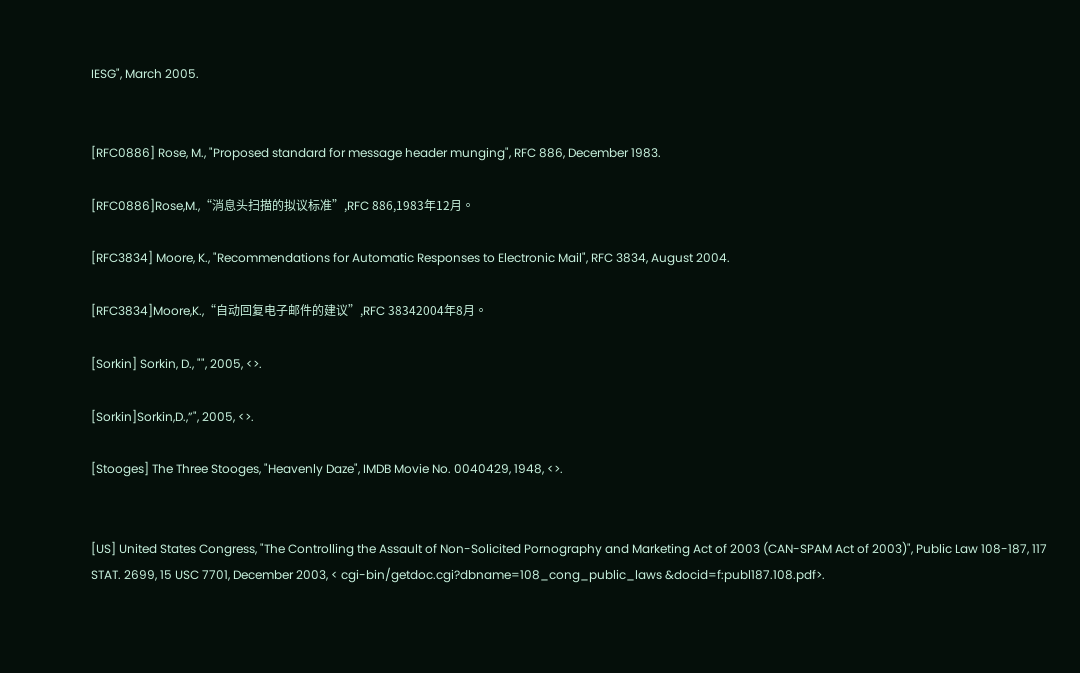IESG", March 2005.


[RFC0886] Rose, M., "Proposed standard for message header munging", RFC 886, December 1983.

[RFC0886]Rose,M.,“消息头扫描的拟议标准”,RFC 886,1983年12月。

[RFC3834] Moore, K., "Recommendations for Automatic Responses to Electronic Mail", RFC 3834, August 2004.

[RFC3834]Moore,K.,“自动回复电子邮件的建议”,RFC 38342004年8月。

[Sorkin] Sorkin, D., "", 2005, <>.

[Sorkin]Sorkin,D.,”", 2005, <>.

[Stooges] The Three Stooges, "Heavenly Daze", IMDB Movie No. 0040429, 1948, <>.


[US] United States Congress, "The Controlling the Assault of Non-Solicited Pornography and Marketing Act of 2003 (CAN-SPAM Act of 2003)", Public Law 108-187, 117 STAT. 2699, 15 USC 7701, December 2003, < cgi-bin/getdoc.cgi?dbname=108_cong_public_laws &docid=f:publ187.108.pdf>.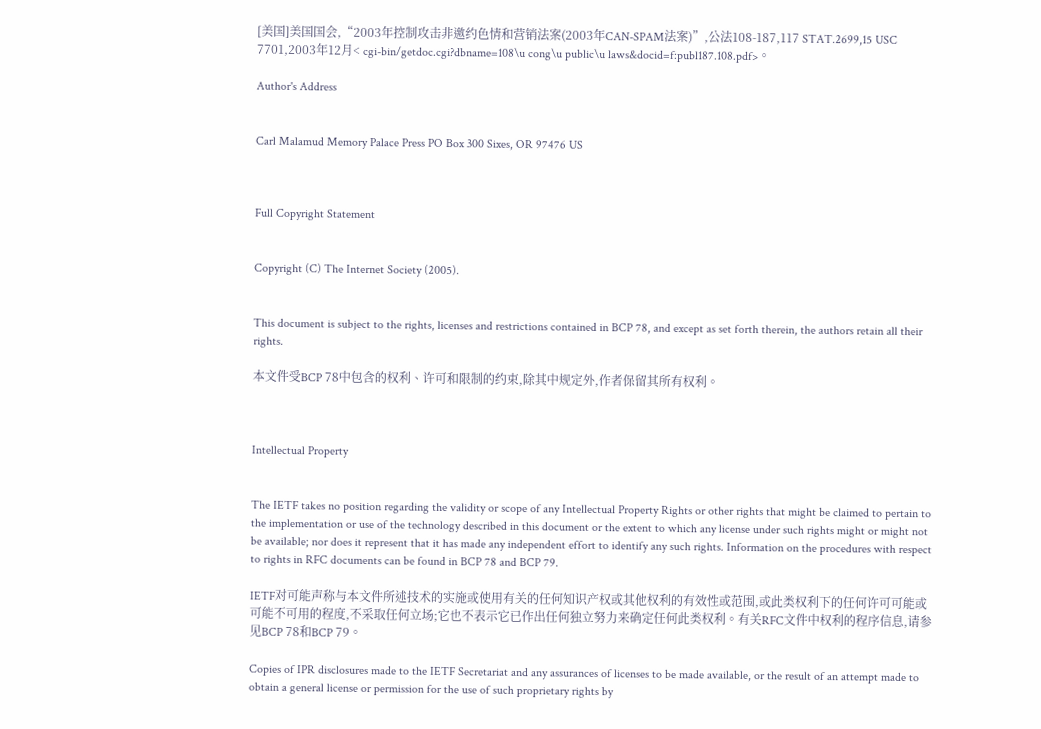[美国]美国国会,“2003年控制攻击非邀约色情和营销法案(2003年CAN-SPAM法案)”,公法108-187,117 STAT.2699,15 USC 7701,2003年12月< cgi-bin/getdoc.cgi?dbname=108\u cong\u public\u laws&docid=f:publ187.108.pdf>。

Author's Address


Carl Malamud Memory Palace Press PO Box 300 Sixes, OR 97476 US



Full Copyright Statement


Copyright (C) The Internet Society (2005).


This document is subject to the rights, licenses and restrictions contained in BCP 78, and except as set forth therein, the authors retain all their rights.

本文件受BCP 78中包含的权利、许可和限制的约束,除其中规定外,作者保留其所有权利。



Intellectual Property


The IETF takes no position regarding the validity or scope of any Intellectual Property Rights or other rights that might be claimed to pertain to the implementation or use of the technology described in this document or the extent to which any license under such rights might or might not be available; nor does it represent that it has made any independent effort to identify any such rights. Information on the procedures with respect to rights in RFC documents can be found in BCP 78 and BCP 79.

IETF对可能声称与本文件所述技术的实施或使用有关的任何知识产权或其他权利的有效性或范围,或此类权利下的任何许可可能或可能不可用的程度,不采取任何立场;它也不表示它已作出任何独立努力来确定任何此类权利。有关RFC文件中权利的程序信息,请参见BCP 78和BCP 79。

Copies of IPR disclosures made to the IETF Secretariat and any assurances of licenses to be made available, or the result of an attempt made to obtain a general license or permission for the use of such proprietary rights by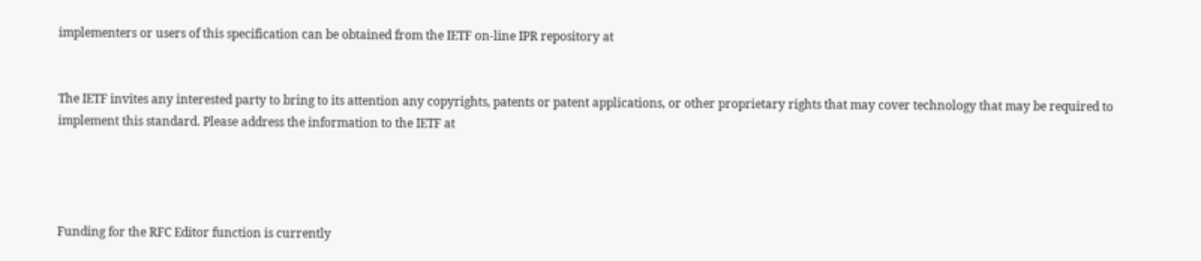implementers or users of this specification can be obtained from the IETF on-line IPR repository at


The IETF invites any interested party to bring to its attention any copyrights, patents or patent applications, or other proprietary rights that may cover technology that may be required to implement this standard. Please address the information to the IETF at




Funding for the RFC Editor function is currently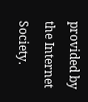provided by the Internet Society.